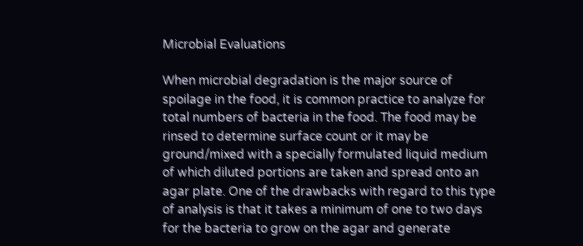Microbial Evaluations

When microbial degradation is the major source of spoilage in the food, it is common practice to analyze for total numbers of bacteria in the food. The food may be rinsed to determine surface count or it may be ground/mixed with a specially formulated liquid medium of which diluted portions are taken and spread onto an agar plate. One of the drawbacks with regard to this type of analysis is that it takes a minimum of one to two days for the bacteria to grow on the agar and generate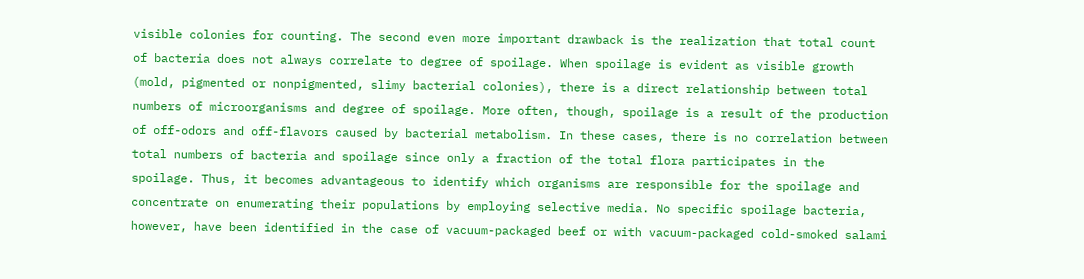visible colonies for counting. The second even more important drawback is the realization that total count of bacteria does not always correlate to degree of spoilage. When spoilage is evident as visible growth (mold, pigmented or nonpigmented, slimy bacterial colonies), there is a direct relationship between total numbers of microorganisms and degree of spoilage. More often, though, spoilage is a result of the production of off-odors and off-flavors caused by bacterial metabolism. In these cases, there is no correlation between total numbers of bacteria and spoilage since only a fraction of the total flora participates in the spoilage. Thus, it becomes advantageous to identify which organisms are responsible for the spoilage and concentrate on enumerating their populations by employing selective media. No specific spoilage bacteria, however, have been identified in the case of vacuum-packaged beef or with vacuum-packaged cold-smoked salami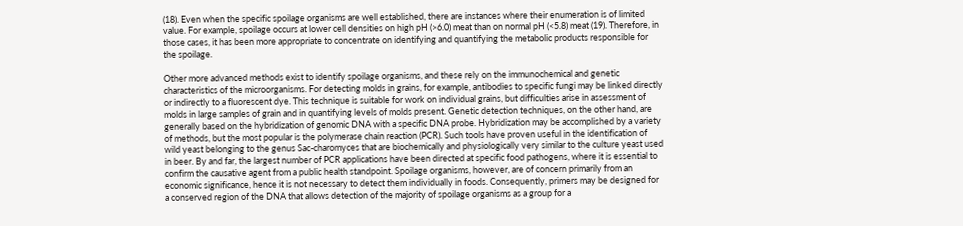(18). Even when the specific spoilage organisms are well established, there are instances where their enumeration is of limited value. For example, spoilage occurs at lower cell densities on high pH (>6.0) meat than on normal pH (<5.8) meat (19). Therefore, in those cases, it has been more appropriate to concentrate on identifying and quantifying the metabolic products responsible for the spoilage.

Other more advanced methods exist to identify spoilage organisms, and these rely on the immunochemical and genetic characteristics of the microorganisms. For detecting molds in grains, for example, antibodies to specific fungi may be linked directly or indirectly to a fluorescent dye. This technique is suitable for work on individual grains, but difficulties arise in assessment of molds in large samples of grain and in quantifying levels of molds present. Genetic detection techniques, on the other hand, are generally based on the hybridization of genomic DNA with a specific DNA probe. Hybridization may be accomplished by a variety of methods, but the most popular is the polymerase chain reaction (PCR). Such tools have proven useful in the identification of wild yeast belonging to the genus Sac-charomyces that are biochemically and physiologically very similar to the culture yeast used in beer. By and far, the largest number of PCR applications have been directed at specific food pathogens, where it is essential to confirm the causative agent from a public health standpoint. Spoilage organisms, however, are of concern primarily from an economic significance, hence it is not necessary to detect them individually in foods. Consequently, primers may be designed for a conserved region of the DNA that allows detection of the majority of spoilage organisms as a group for a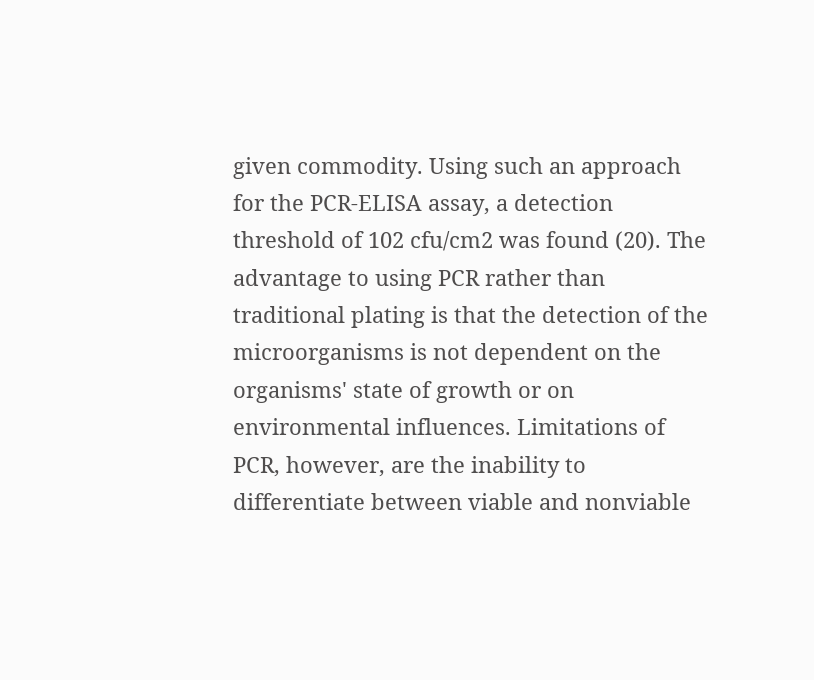given commodity. Using such an approach for the PCR-ELISA assay, a detection threshold of 102 cfu/cm2 was found (20). The advantage to using PCR rather than traditional plating is that the detection of the microorganisms is not dependent on the organisms' state of growth or on environmental influences. Limitations of PCR, however, are the inability to differentiate between viable and nonviable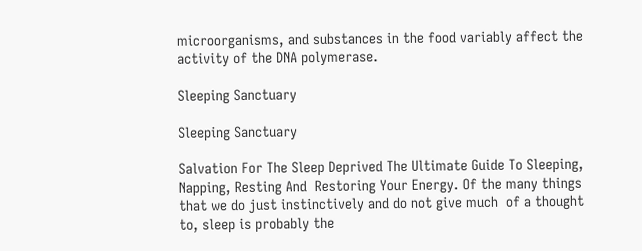microorganisms, and substances in the food variably affect the activity of the DNA polymerase.

Sleeping Sanctuary

Sleeping Sanctuary

Salvation For The Sleep Deprived The Ultimate Guide To Sleeping, Napping, Resting And  Restoring Your Energy. Of the many things that we do just instinctively and do not give much  of a thought to, sleep is probably the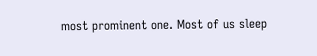most prominent one. Most of us sleep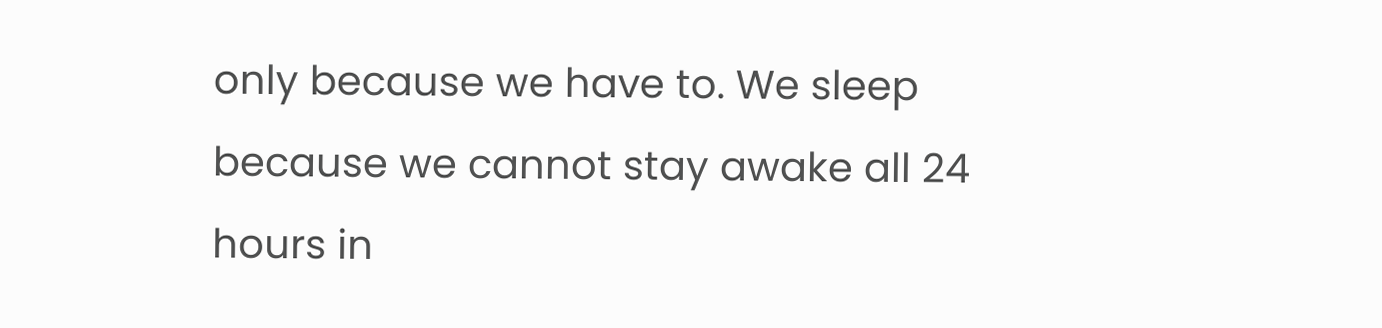only because we have to. We sleep because we cannot stay awake all 24 hours in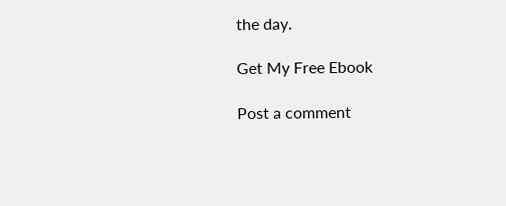the day.

Get My Free Ebook

Post a comment